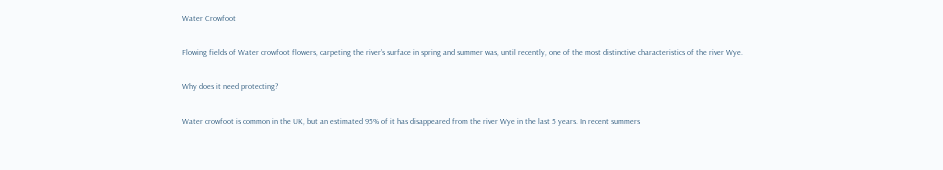Water Crowfoot

Flowing fields of Water crowfoot flowers, carpeting the river’s surface in spring and summer was, until recently, one of the most distinctive characteristics of the river Wye.

Why does it need protecting?

Water crowfoot is common in the UK, but an estimated 95% of it has disappeared from the river Wye in the last 5 years. In recent summers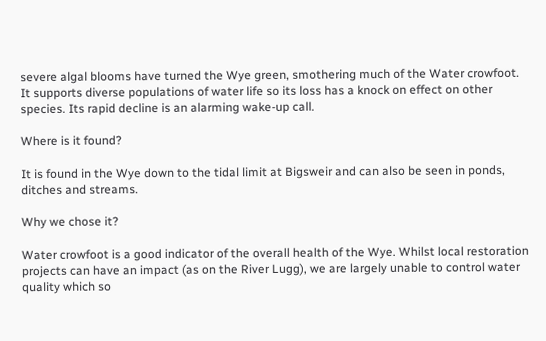severe algal blooms have turned the Wye green, smothering much of the Water crowfoot. It supports diverse populations of water life so its loss has a knock on effect on other species. Its rapid decline is an alarming wake-up call.

Where is it found?

It is found in the Wye down to the tidal limit at Bigsweir and can also be seen in ponds, ditches and streams.

Why we chose it?

Water crowfoot is a good indicator of the overall health of the Wye. Whilst local restoration projects can have an impact (as on the River Lugg), we are largely unable to control water quality which so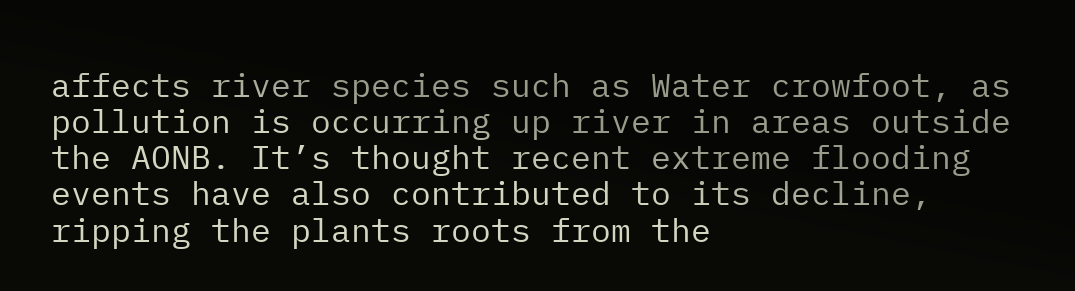affects river species such as Water crowfoot, as pollution is occurring up river in areas outside the AONB. It’s thought recent extreme flooding events have also contributed to its decline, ripping the plants roots from the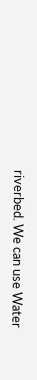riverbed. We can use Water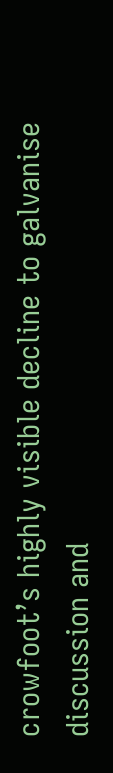crowfoot’s highly visible decline to galvanise discussion and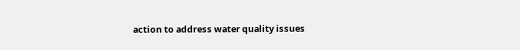action to address water quality issues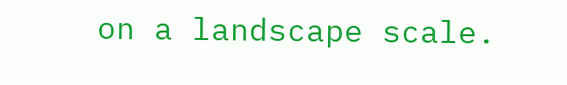on a landscape scale.